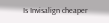Is Invisalign cheaper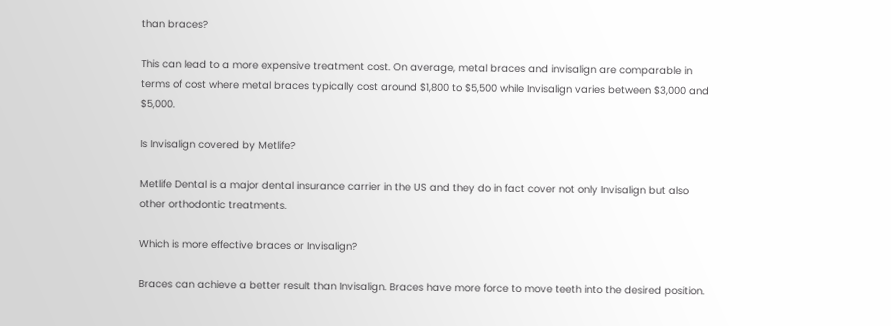than braces?

This can lead to a more expensive treatment cost. On average, metal braces and invisalign are comparable in terms of cost where metal braces typically cost around $1,800 to $5,500 while Invisalign varies between $3,000 and $5,000.

Is Invisalign covered by Metlife?

Metlife Dental is a major dental insurance carrier in the US and they do in fact cover not only Invisalign but also other orthodontic treatments.

Which is more effective braces or Invisalign?

Braces can achieve a better result than Invisalign. Braces have more force to move teeth into the desired position.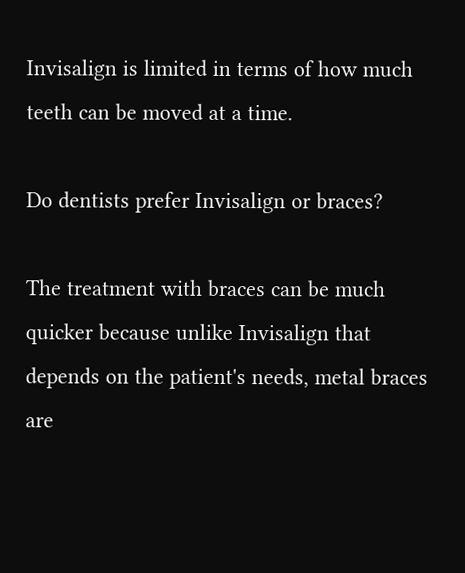Invisalign is limited in terms of how much teeth can be moved at a time.

Do dentists prefer Invisalign or braces?

The treatment with braces can be much quicker because unlike Invisalign that depends on the patient's needs, metal braces are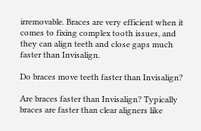irremovable. Braces are very efficient when it comes to fixing complex tooth issues, and they can align teeth and close gaps much faster than Invisalign.

Do braces move teeth faster than Invisalign?

Are braces faster than Invisalign? Typically braces are faster than clear aligners like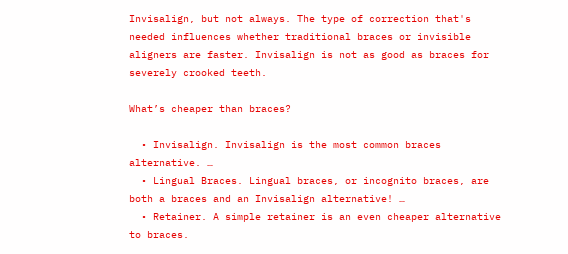Invisalign, but not always. The type of correction that's needed influences whether traditional braces or invisible aligners are faster. Invisalign is not as good as braces for severely crooked teeth.

What’s cheaper than braces?

  • Invisalign. Invisalign is the most common braces alternative. …
  • Lingual Braces. Lingual braces, or incognito braces, are both a braces and an Invisalign alternative! …
  • Retainer. A simple retainer is an even cheaper alternative to braces.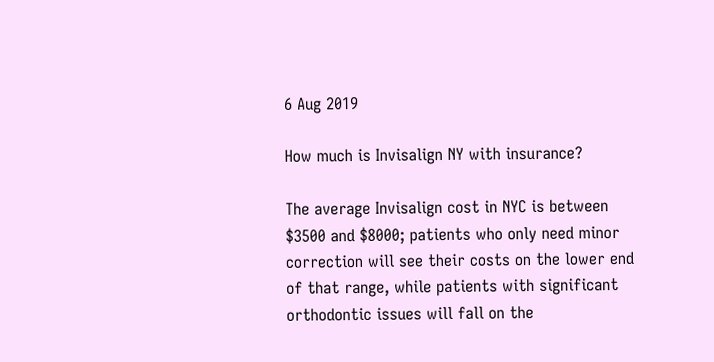6 Aug 2019

How much is Invisalign NY with insurance?

The average Invisalign cost in NYC is between $3500 and $8000; patients who only need minor correction will see their costs on the lower end of that range, while patients with significant orthodontic issues will fall on the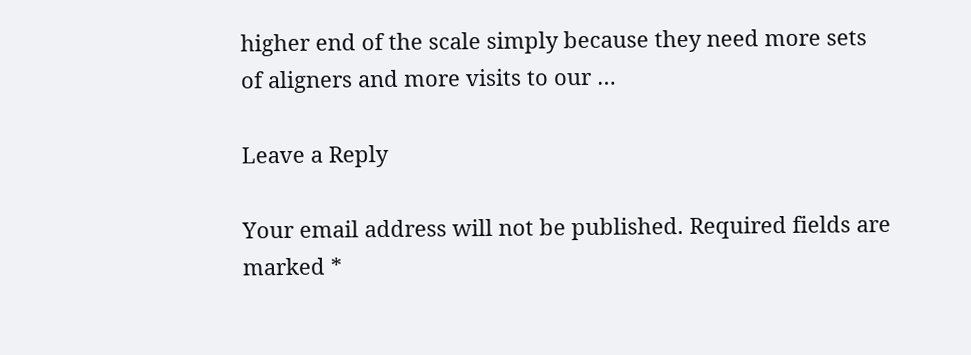higher end of the scale simply because they need more sets of aligners and more visits to our …

Leave a Reply

Your email address will not be published. Required fields are marked *